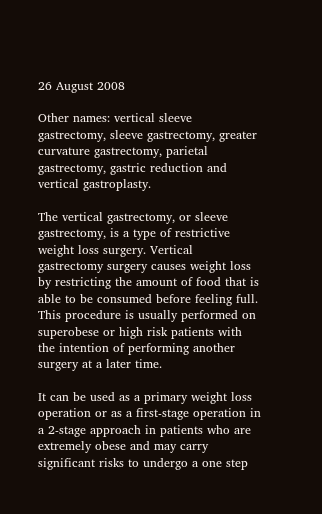26 August 2008

Other names: vertical sleeve gastrectomy, sleeve gastrectomy, greater curvature gastrectomy, parietal gastrectomy, gastric reduction and vertical gastroplasty.

The vertical gastrectomy, or sleeve gastrectomy, is a type of restrictive weight loss surgery. Vertical gastrectomy surgery causes weight loss by restricting the amount of food that is able to be consumed before feeling full. This procedure is usually performed on superobese or high risk patients with the intention of performing another surgery at a later time.

It can be used as a primary weight loss operation or as a first-stage operation in a 2-stage approach in patients who are extremely obese and may carry significant risks to undergo a one step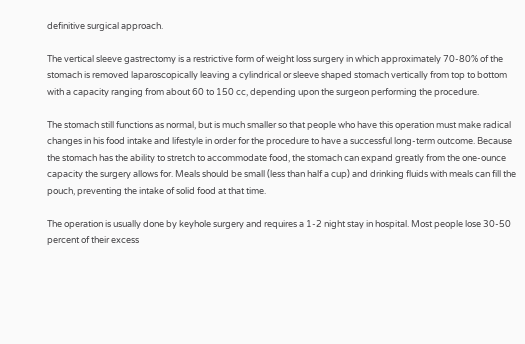definitive surgical approach.

The vertical sleeve gastrectomy is a restrictive form of weight loss surgery in which approximately 70-80% of the stomach is removed laparoscopically leaving a cylindrical or sleeve shaped stomach vertically from top to bottom with a capacity ranging from about 60 to 150 cc, depending upon the surgeon performing the procedure.

The stomach still functions as normal, but is much smaller so that people who have this operation must make radical changes in his food intake and lifestyle in order for the procedure to have a successful long-term outcome. Because the stomach has the ability to stretch to accommodate food, the stomach can expand greatly from the one-ounce capacity the surgery allows for. Meals should be small (less than half a cup) and drinking fluids with meals can fill the pouch, preventing the intake of solid food at that time.

The operation is usually done by keyhole surgery and requires a 1-2 night stay in hospital. Most people lose 30-50 percent of their excess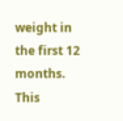weight in the first 12 months. This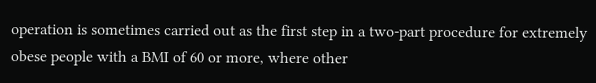operation is sometimes carried out as the first step in a two-part procedure for extremely obese people with a BMI of 60 or more, where other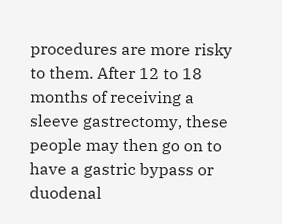procedures are more risky to them. After 12 to 18 months of receiving a sleeve gastrectomy, these people may then go on to have a gastric bypass or duodenal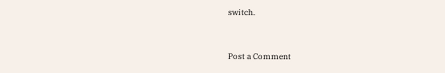switch.


Post a Comment